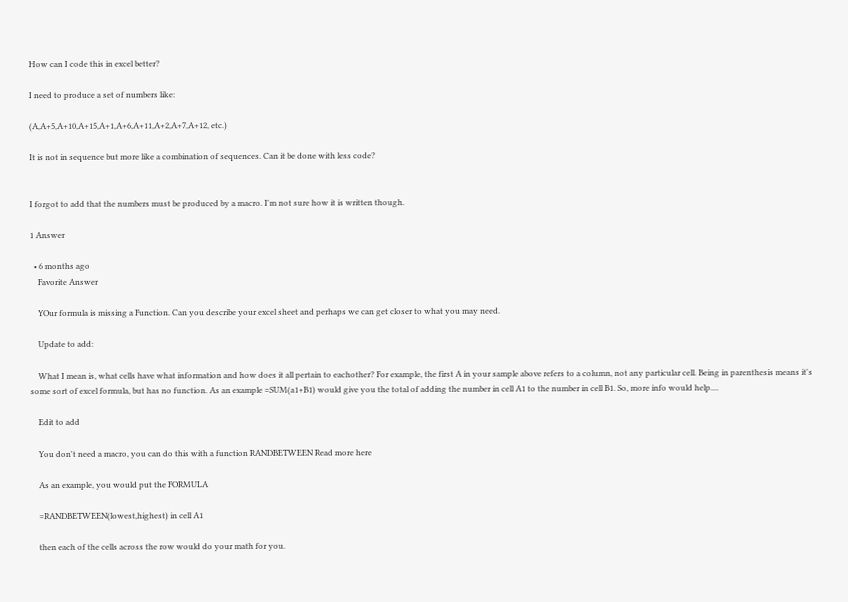How can I code this in excel better?

I need to produce a set of numbers like:

(A,A+5,A+10,A+15,A+1,A+6,A+11,A+2,A+7,A+12, etc.)

It is not in sequence but more like a combination of sequences. Can it be done with less code?


I forgot to add that the numbers must be produced by a macro. I'm not sure how it is written though.

1 Answer

  • 6 months ago
    Favorite Answer

    YOur formula is missing a Function. Can you describe your excel sheet and perhaps we can get closer to what you may need.

    Update to add:

    What I mean is, what cells have what information and how does it all pertain to eachother? For example, the first A in your sample above refers to a column, not any particular cell. Being in parenthesis means it's some sort of excel formula, but has no function. As an example =SUM(a1+B1) would give you the total of adding the number in cell A1 to the number in cell B1. So, more info would help....

    Edit to add

    You don't need a macro, you can do this with a function RANDBETWEEN Read more here

    As an example, you would put the FORMULA

    =RANDBETWEEN(lowest,highest) in cell A1

    then each of the cells across the row would do your math for you.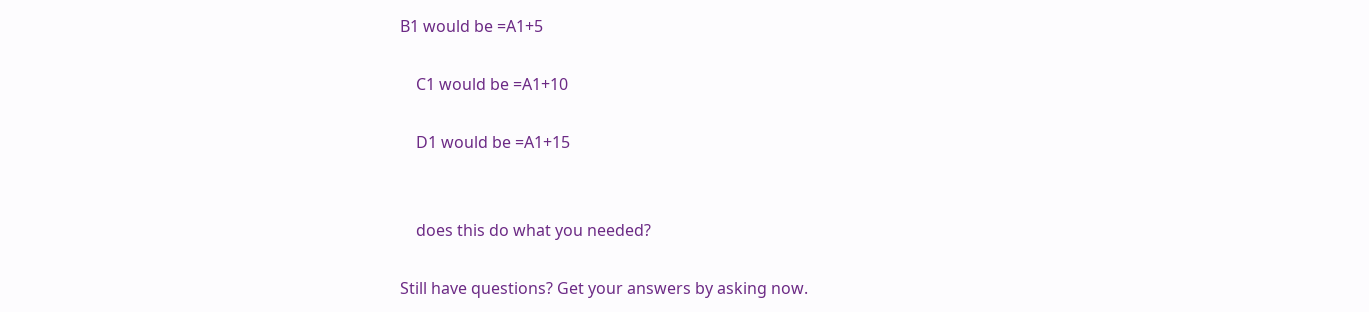B1 would be =A1+5

    C1 would be =A1+10

    D1 would be =A1+15


    does this do what you needed?

Still have questions? Get your answers by asking now.